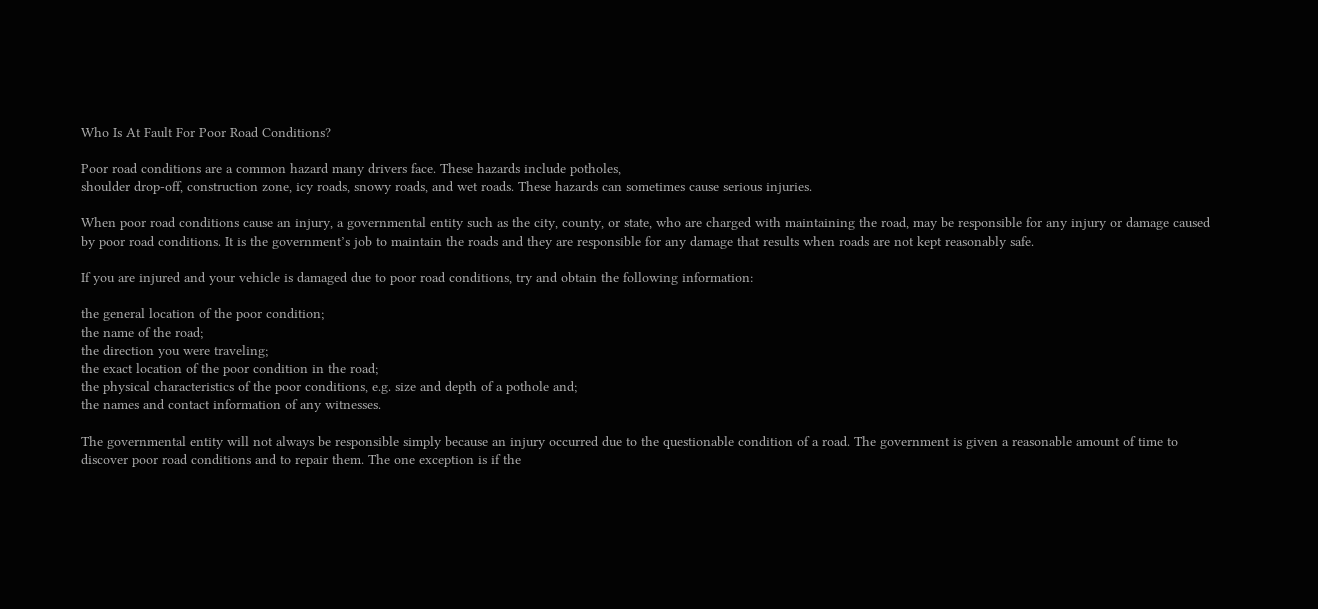Who Is At Fault For Poor Road Conditions?

Poor road conditions are a common hazard many drivers face. These hazards include potholes,
shoulder drop-off, construction zone, icy roads, snowy roads, and wet roads. These hazards can sometimes cause serious injuries.

When poor road conditions cause an injury, a governmental entity such as the city, county, or state, who are charged with maintaining the road, may be responsible for any injury or damage caused by poor road conditions. It is the government’s job to maintain the roads and they are responsible for any damage that results when roads are not kept reasonably safe.

If you are injured and your vehicle is damaged due to poor road conditions, try and obtain the following information:

the general location of the poor condition;
the name of the road;
the direction you were traveling;
the exact location of the poor condition in the road;
the physical characteristics of the poor conditions, e.g. size and depth of a pothole and;
the names and contact information of any witnesses.

The governmental entity will not always be responsible simply because an injury occurred due to the questionable condition of a road. The government is given a reasonable amount of time to discover poor road conditions and to repair them. The one exception is if the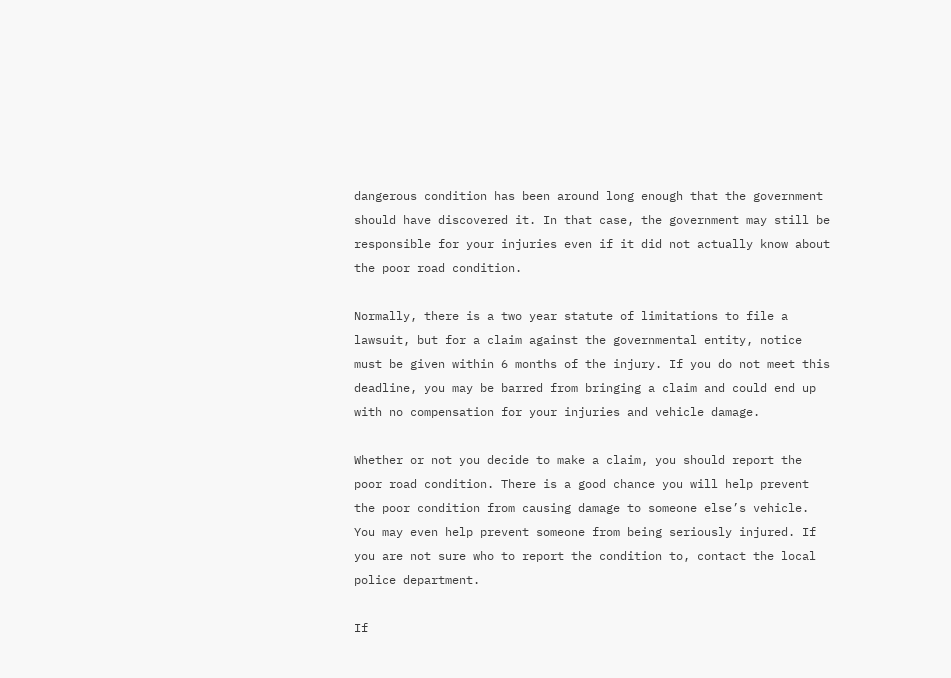dangerous condition has been around long enough that the government should have discovered it. In that case, the government may still be responsible for your injuries even if it did not actually know about the poor road condition.

Normally, there is a two year statute of limitations to file a lawsuit, but for a claim against the governmental entity, notice must be given within 6 months of the injury. If you do not meet this deadline, you may be barred from bringing a claim and could end up with no compensation for your injuries and vehicle damage.

Whether or not you decide to make a claim, you should report the poor road condition. There is a good chance you will help prevent the poor condition from causing damage to someone else’s vehicle. You may even help prevent someone from being seriously injured. If you are not sure who to report the condition to, contact the local police department.

If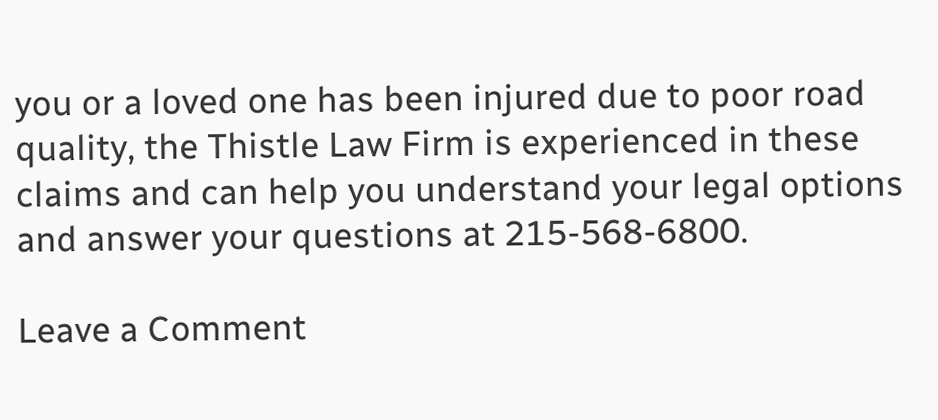you or a loved one has been injured due to poor road quality, the Thistle Law Firm is experienced in these claims and can help you understand your legal options and answer your questions at 215-568-6800.

Leave a Comment